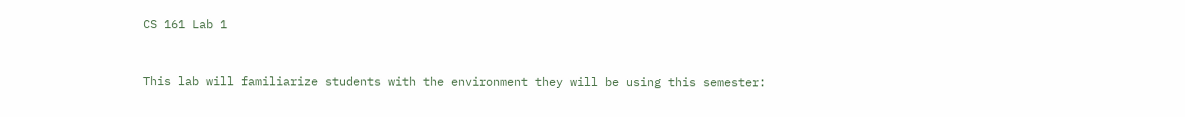CS 161 Lab 1


This lab will familiarize students with the environment they will be using this semester: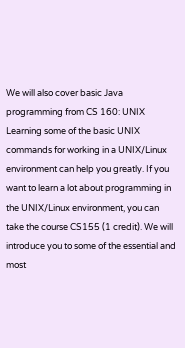We will also cover basic Java programming from CS 160: UNIX Learning some of the basic UNIX commands for working in a UNIX/Linux environment can help you greatly. If you want to learn a lot about programming in the UNIX/Linux environment, you can take the course CS155 (1 credit). We will introduce you to some of the essential and most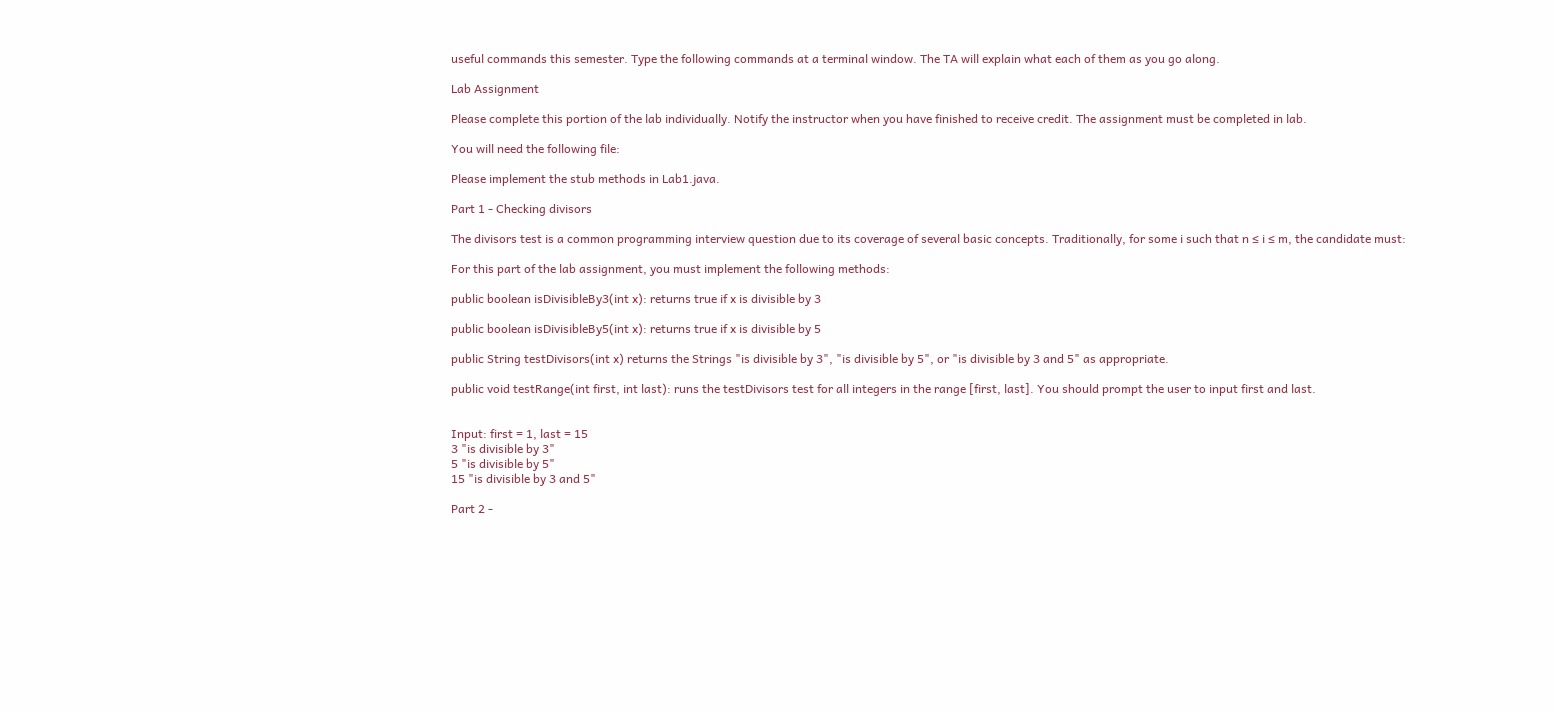useful commands this semester. Type the following commands at a terminal window. The TA will explain what each of them as you go along.

Lab Assignment

Please complete this portion of the lab individually. Notify the instructor when you have finished to receive credit. The assignment must be completed in lab.

You will need the following file:

Please implement the stub methods in Lab1.java.

Part 1 - Checking divisors

The divisors test is a common programming interview question due to its coverage of several basic concepts. Traditionally, for some i such that n ≤ i ≤ m, the candidate must:

For this part of the lab assignment, you must implement the following methods:

public boolean isDivisibleBy3(int x): returns true if x is divisible by 3

public boolean isDivisibleBy5(int x): returns true if x is divisible by 5

public String testDivisors(int x) returns the Strings "is divisible by 3", "is divisible by 5", or "is divisible by 3 and 5" as appropriate.

public void testRange(int first, int last): runs the testDivisors test for all integers in the range [first, last]. You should prompt the user to input first and last.


Input: first = 1, last = 15
3 "is divisible by 3"
5 "is divisible by 5"
15 "is divisible by 3 and 5"

Part 2 -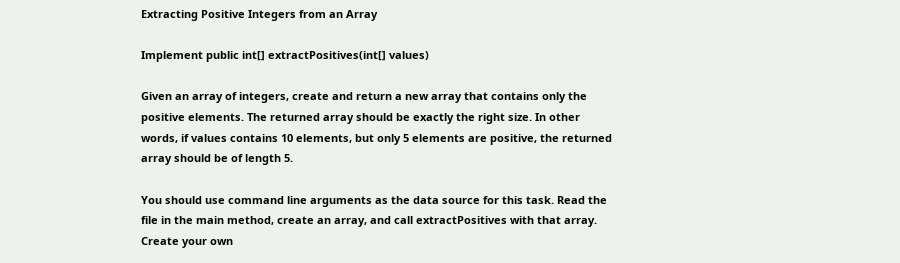Extracting Positive Integers from an Array

Implement public int[] extractPositives(int[] values)

Given an array of integers, create and return a new array that contains only the positive elements. The returned array should be exactly the right size. In other words, if values contains 10 elements, but only 5 elements are positive, the returned array should be of length 5.

You should use command line arguments as the data source for this task. Read the file in the main method, create an array, and call extractPositives with that array. Create your own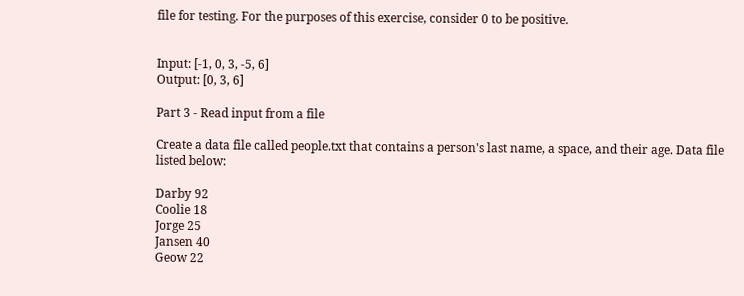file for testing. For the purposes of this exercise, consider 0 to be positive.


Input: [-1, 0, 3, -5, 6]
Output: [0, 3, 6]

Part 3 - Read input from a file

Create a data file called people.txt that contains a person's last name, a space, and their age. Data file listed below:

Darby 92
Coolie 18
Jorge 25
Jansen 40
Geow 22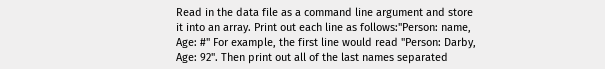Read in the data file as a command line argument and store it into an array. Print out each line as follows:"Person: name, Age: #" For example, the first line would read "Person: Darby, Age: 92". Then print out all of the last names separated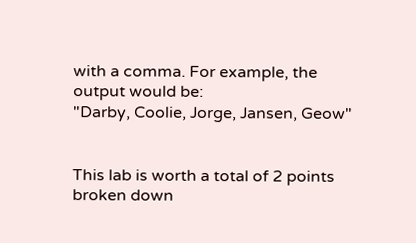with a comma. For example, the output would be:
"Darby, Coolie, Jorge, Jansen, Geow"


This lab is worth a total of 2 points broken down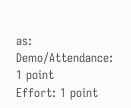as:
Demo/Attendance: 1 point
Effort: 1 point